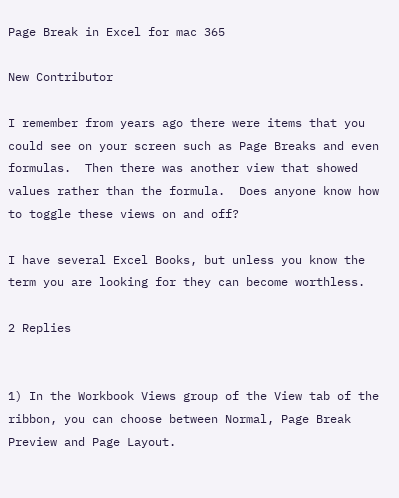Page Break in Excel for mac 365

New Contributor

I remember from years ago there were items that you could see on your screen such as Page Breaks and even formulas.  Then there was another view that showed values rather than the formula.  Does anyone know how to toggle these views on and off?

I have several Excel Books, but unless you know the term you are looking for they can become worthless.

2 Replies


1) In the Workbook Views group of the View tab of the ribbon, you can choose between Normal, Page Break Preview and Page Layout.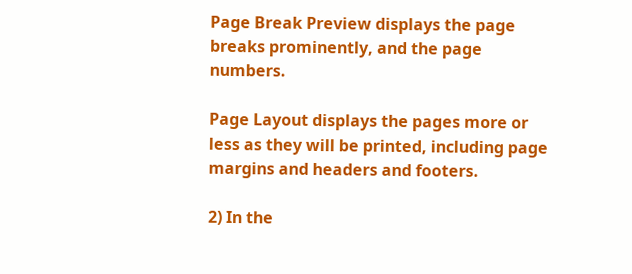Page Break Preview displays the page breaks prominently, and the page numbers.

Page Layout displays the pages more or less as they will be printed, including page margins and headers and footers.

2) In the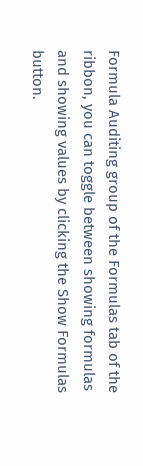Formula Auditing group of the Formulas tab of the ribbon, you can toggle between showing formulas and showing values by clicking the Show Formulas button.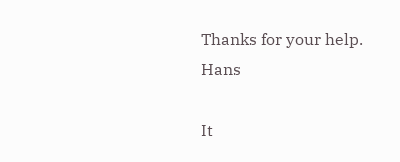Thanks for your help.  Hans

It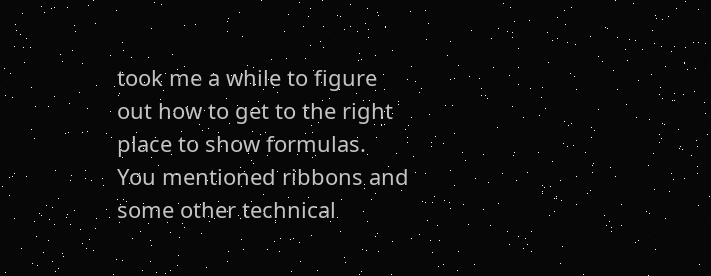took me a while to figure out how to get to the right place to show formulas.  You mentioned ribbons and some other technical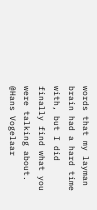words that my layman brain had a hard time with, but I did finally find what you were talking about. @Hans Vogelaar